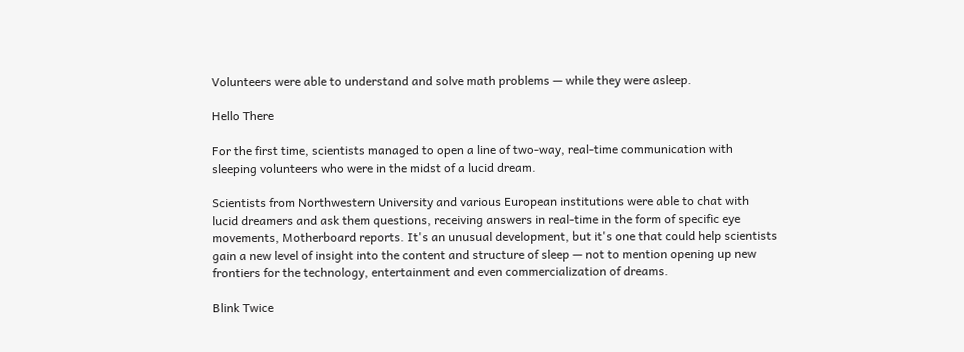Volunteers were able to understand and solve math problems — while they were asleep.

Hello There

For the first time, scientists managed to open a line of two-way, real-time communication with sleeping volunteers who were in the midst of a lucid dream.

Scientists from Northwestern University and various European institutions were able to chat with lucid dreamers and ask them questions, receiving answers in real-time in the form of specific eye movements, Motherboard reports. It's an unusual development, but it's one that could help scientists gain a new level of insight into the content and structure of sleep — not to mention opening up new frontiers for the technology, entertainment and even commercialization of dreams.

Blink Twice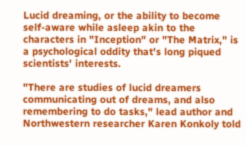Lucid dreaming, or the ability to become self-aware while asleep akin to the characters in "Inception" or "The Matrix," is a psychological oddity that's long piqued scientists' interests.

"There are studies of lucid dreamers communicating out of dreams, and also remembering to do tasks," lead author and Northwestern researcher Karen Konkoly told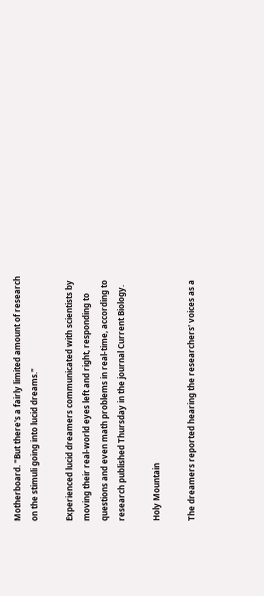Motherboard. "But there's a fairly limited amount of research on the stimuli going into lucid dreams."

Experienced lucid dreamers communicated with scientists by moving their real-world eyes left and right, responding to questions and even math problems in real-time, according to research published Thursday in the journal Current Biology.

Holy Mountain

The dreamers reported hearing the researchers' voices as a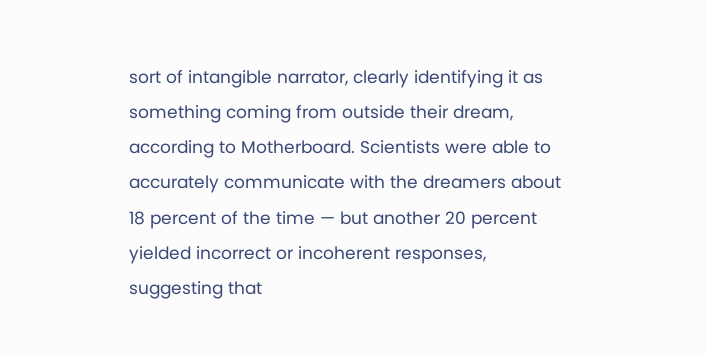sort of intangible narrator, clearly identifying it as something coming from outside their dream, according to Motherboard. Scientists were able to accurately communicate with the dreamers about 18 percent of the time — but another 20 percent yielded incorrect or incoherent responses, suggesting that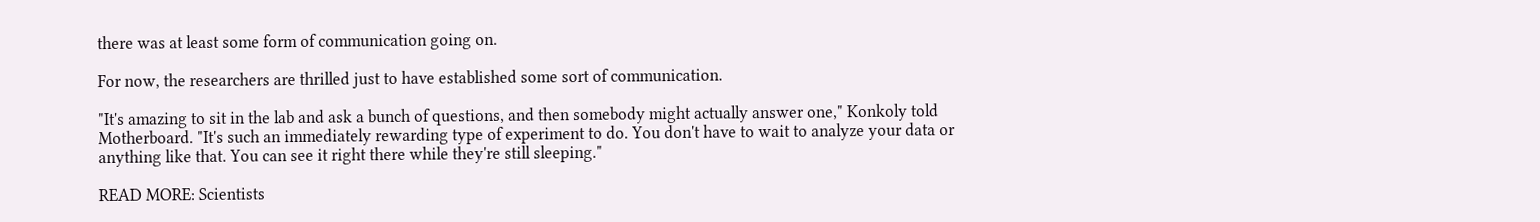there was at least some form of communication going on.

For now, the researchers are thrilled just to have established some sort of communication.

"It's amazing to sit in the lab and ask a bunch of questions, and then somebody might actually answer one," Konkoly told Motherboard. "It's such an immediately rewarding type of experiment to do. You don't have to wait to analyze your data or anything like that. You can see it right there while they're still sleeping."

READ MORE: Scientists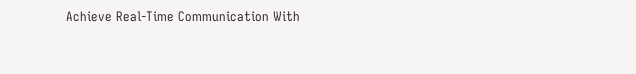Achieve Real-Time Communication With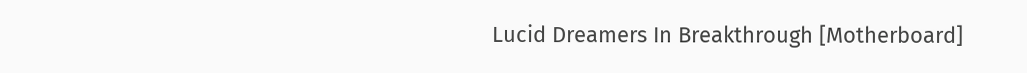Lucid Dreamers In Breakthrough [Motherboard]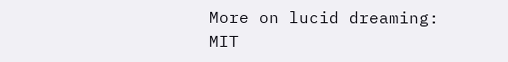More on lucid dreaming: MIT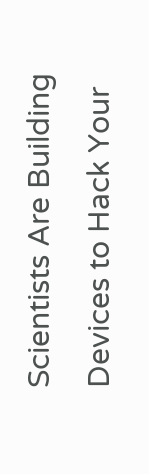Scientists Are Building Devices to Hack Your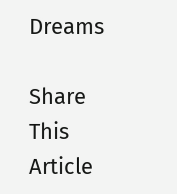Dreams

Share This Article